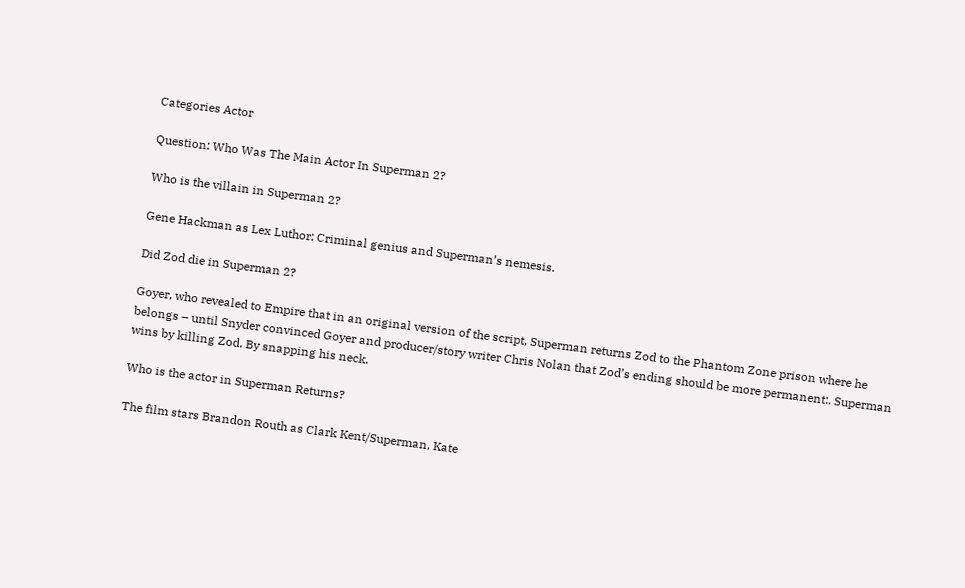Categories Actor

Question: Who Was The Main Actor In Superman 2?

Who is the villain in Superman 2?

Gene Hackman as Lex Luthor: Criminal genius and Superman’s nemesis.

Did Zod die in Superman 2?

Goyer, who revealed to Empire that in an original version of the script, Superman returns Zod to the Phantom Zone prison where he belongs – until Snyder convinced Goyer and producer/story writer Chris Nolan that Zod’s ending should be more permanent:. Superman wins by killing Zod. By snapping his neck.

Who is the actor in Superman Returns?

The film stars Brandon Routh as Clark Kent/Superman, Kate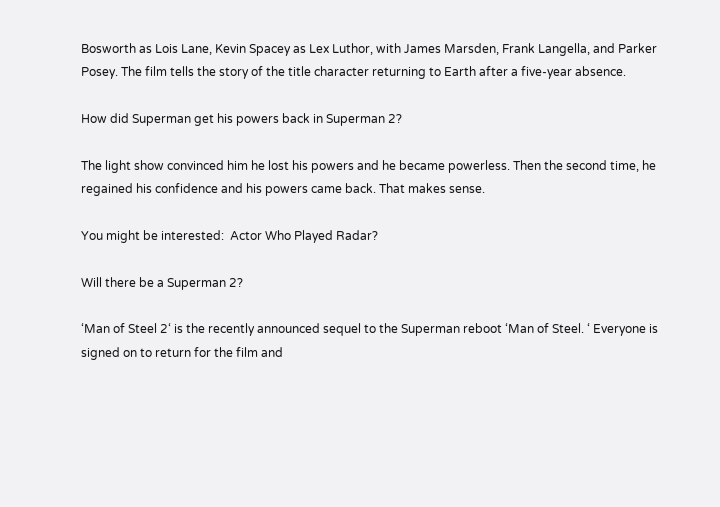Bosworth as Lois Lane, Kevin Spacey as Lex Luthor, with James Marsden, Frank Langella, and Parker Posey. The film tells the story of the title character returning to Earth after a five-year absence.

How did Superman get his powers back in Superman 2?

The light show convinced him he lost his powers and he became powerless. Then the second time, he regained his confidence and his powers came back. That makes sense.

You might be interested:  Actor Who Played Radar?

Will there be a Superman 2?

‘Man of Steel 2‘ is the recently announced sequel to the Superman reboot ‘Man of Steel. ‘ Everyone is signed on to return for the film and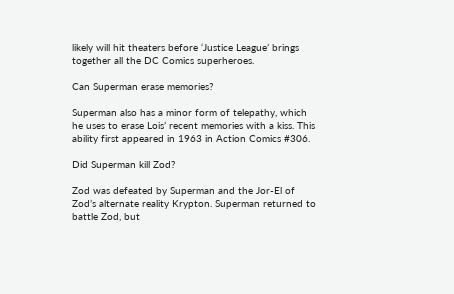likely will hit theaters before ‘Justice League’ brings together all the DC Comics superheroes.

Can Superman erase memories?

Superman also has a minor form of telepathy, which he uses to erase Lois’ recent memories with a kiss. This ability first appeared in 1963 in Action Comics #306.

Did Superman kill Zod?

Zod was defeated by Superman and the Jor-El of Zod’s alternate reality Krypton. Superman returned to battle Zod, but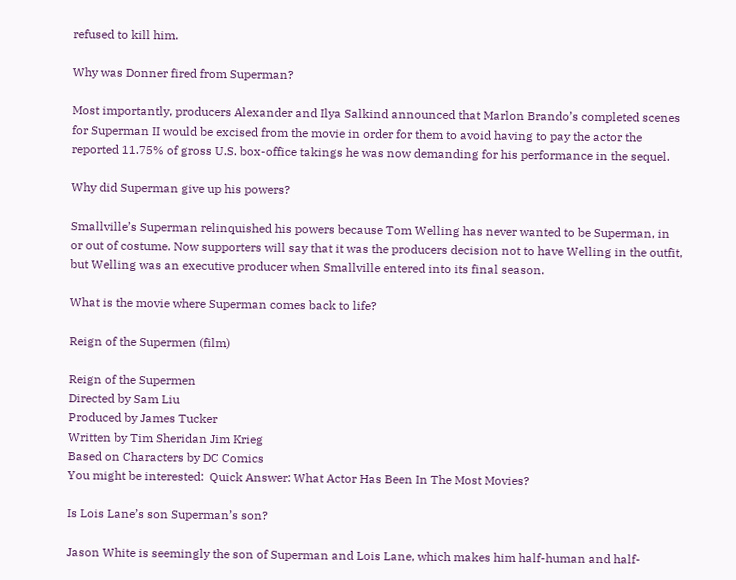refused to kill him.

Why was Donner fired from Superman?

Most importantly, producers Alexander and Ilya Salkind announced that Marlon Brando’s completed scenes for Superman II would be excised from the movie in order for them to avoid having to pay the actor the reported 11.75% of gross U.S. box-office takings he was now demanding for his performance in the sequel.

Why did Superman give up his powers?

Smallville’s Superman relinquished his powers because Tom Welling has never wanted to be Superman, in or out of costume. Now supporters will say that it was the producers decision not to have Welling in the outfit, but Welling was an executive producer when Smallville entered into its final season.

What is the movie where Superman comes back to life?

Reign of the Supermen (film)

Reign of the Supermen
Directed by Sam Liu
Produced by James Tucker
Written by Tim Sheridan Jim Krieg
Based on Characters by DC Comics
You might be interested:  Quick Answer: What Actor Has Been In The Most Movies?

Is Lois Lane’s son Superman’s son?

Jason White is seemingly the son of Superman and Lois Lane, which makes him half-human and half-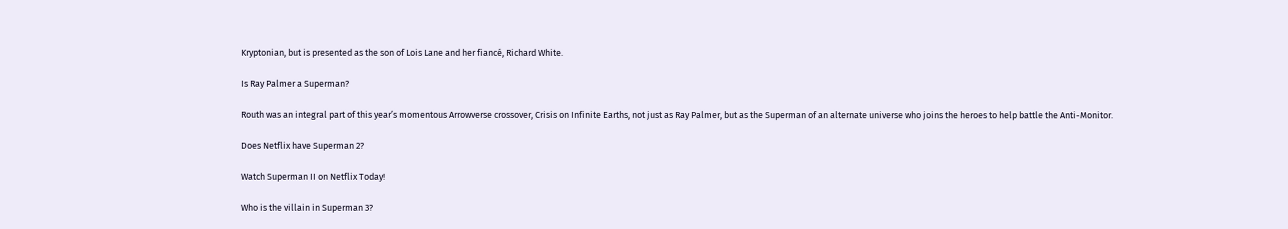Kryptonian, but is presented as the son of Lois Lane and her fiancé, Richard White.

Is Ray Palmer a Superman?

Routh was an integral part of this year’s momentous Arrowverse crossover, Crisis on Infinite Earths, not just as Ray Palmer, but as the Superman of an alternate universe who joins the heroes to help battle the Anti-Monitor.

Does Netflix have Superman 2?

Watch Superman II on Netflix Today!

Who is the villain in Superman 3?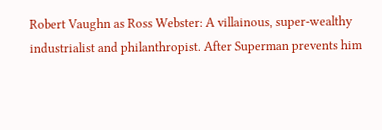Robert Vaughn as Ross Webster: A villainous, super-wealthy industrialist and philanthropist. After Superman prevents him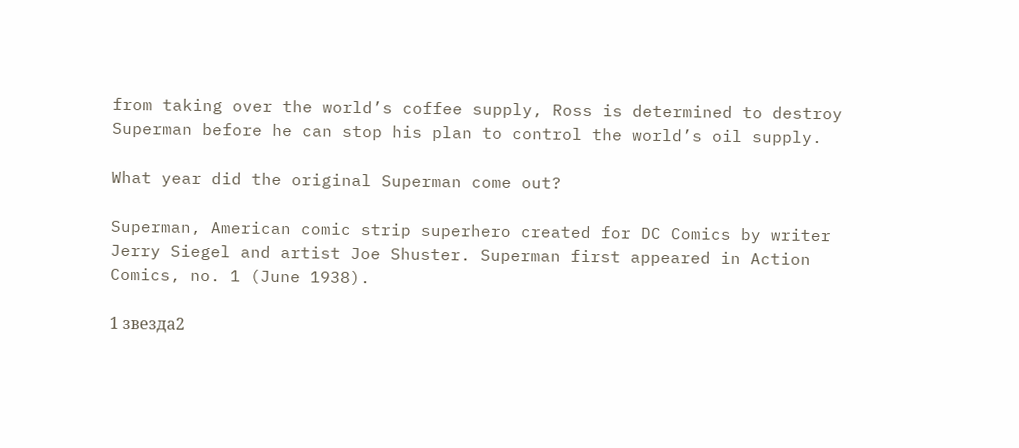from taking over the world’s coffee supply, Ross is determined to destroy Superman before he can stop his plan to control the world’s oil supply.

What year did the original Superman come out?

Superman, American comic strip superhero created for DC Comics by writer Jerry Siegel and artist Joe Shuster. Superman first appeared in Action Comics, no. 1 (June 1938).

1 звезда2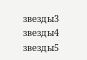звезды3 звезды4 звезды5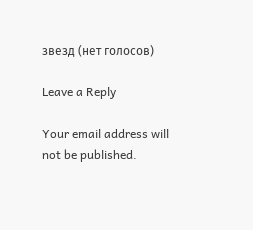звезд (нет голосов)

Leave a Reply

Your email address will not be published.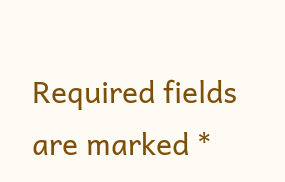Required fields are marked *